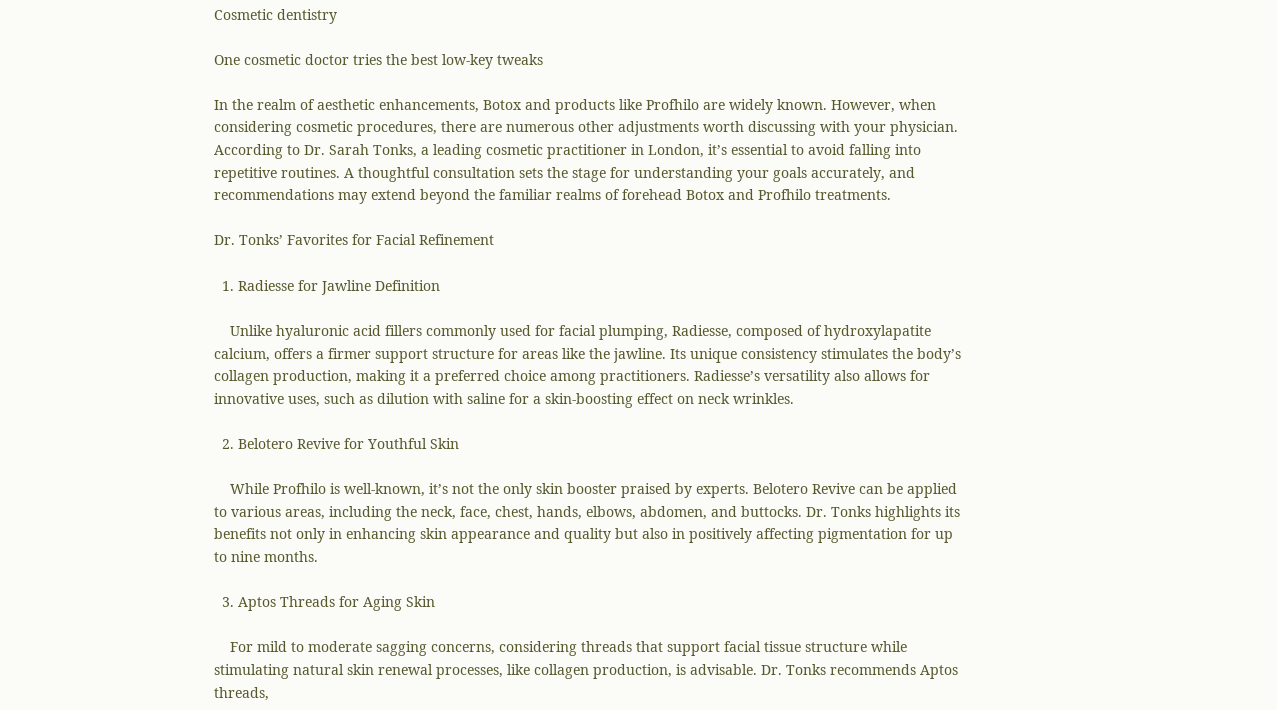Cosmetic dentistry

One cosmetic doctor tries the best low-key tweaks

In the realm of aesthetic enhancements, Botox and products like Profhilo are widely known. However, when considering cosmetic procedures, there are numerous other adjustments worth discussing with your physician. According to Dr. Sarah Tonks, a leading cosmetic practitioner in London, it’s essential to avoid falling into repetitive routines. A thoughtful consultation sets the stage for understanding your goals accurately, and recommendations may extend beyond the familiar realms of forehead Botox and Profhilo treatments.

Dr. Tonks’ Favorites for Facial Refinement

  1. Radiesse for Jawline Definition

    Unlike hyaluronic acid fillers commonly used for facial plumping, Radiesse, composed of hydroxylapatite calcium, offers a firmer support structure for areas like the jawline. Its unique consistency stimulates the body’s collagen production, making it a preferred choice among practitioners. Radiesse’s versatility also allows for innovative uses, such as dilution with saline for a skin-boosting effect on neck wrinkles.

  2. Belotero Revive for Youthful Skin

    While Profhilo is well-known, it’s not the only skin booster praised by experts. Belotero Revive can be applied to various areas, including the neck, face, chest, hands, elbows, abdomen, and buttocks. Dr. Tonks highlights its benefits not only in enhancing skin appearance and quality but also in positively affecting pigmentation for up to nine months.

  3. Aptos Threads for Aging Skin

    For mild to moderate sagging concerns, considering threads that support facial tissue structure while stimulating natural skin renewal processes, like collagen production, is advisable. Dr. Tonks recommends Aptos threads,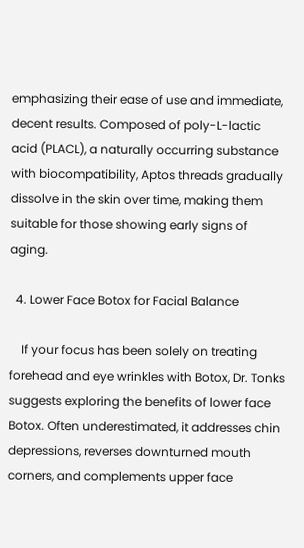emphasizing their ease of use and immediate, decent results. Composed of poly-L-lactic acid (PLACL), a naturally occurring substance with biocompatibility, Aptos threads gradually dissolve in the skin over time, making them suitable for those showing early signs of aging.

  4. Lower Face Botox for Facial Balance

    If your focus has been solely on treating forehead and eye wrinkles with Botox, Dr. Tonks suggests exploring the benefits of lower face Botox. Often underestimated, it addresses chin depressions, reverses downturned mouth corners, and complements upper face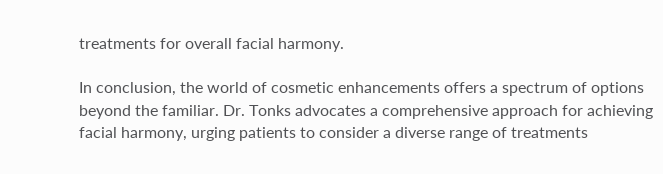treatments for overall facial harmony.

In conclusion, the world of cosmetic enhancements offers a spectrum of options beyond the familiar. Dr. Tonks advocates a comprehensive approach for achieving facial harmony, urging patients to consider a diverse range of treatments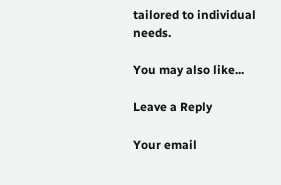tailored to individual needs.

You may also like...

Leave a Reply

Your email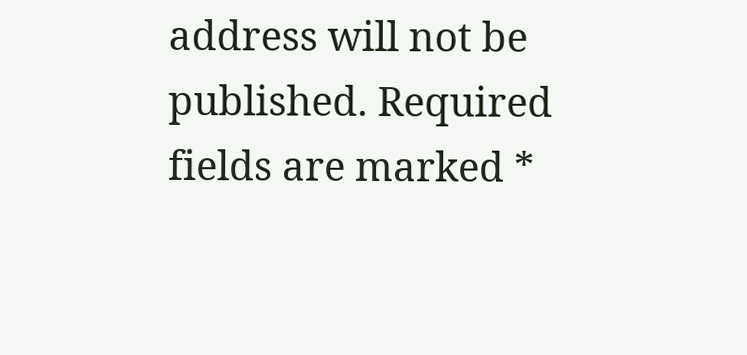address will not be published. Required fields are marked *